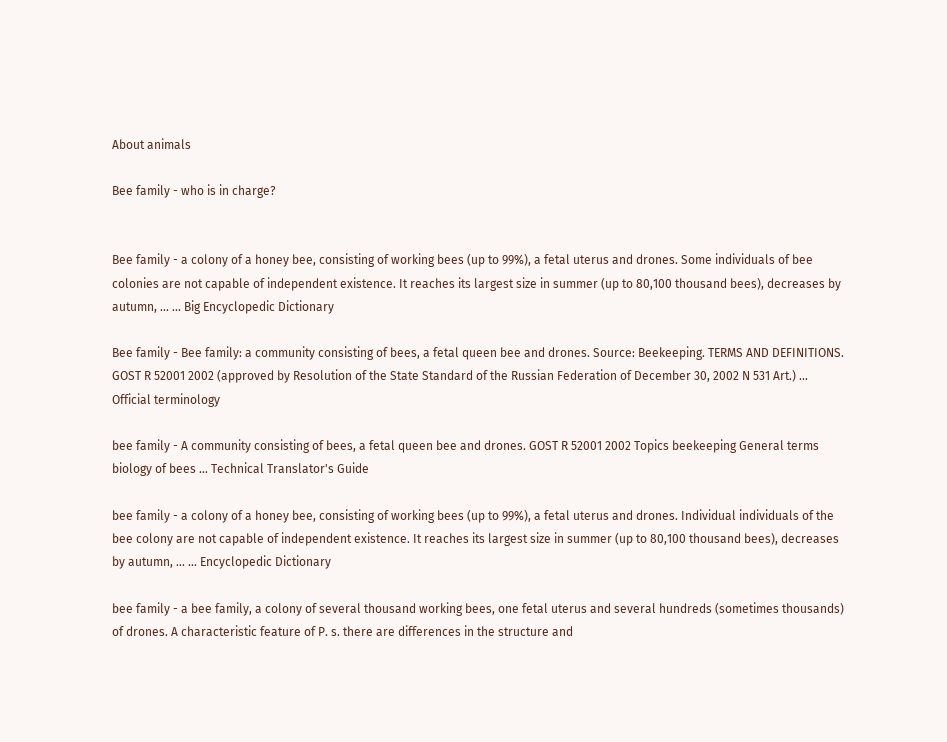About animals

Bee family - who is in charge?


Bee family - a colony of a honey bee, consisting of working bees (up to 99%), a fetal uterus and drones. Some individuals of bee colonies are not capable of independent existence. It reaches its largest size in summer (up to 80,100 thousand bees), decreases by autumn, ... ... Big Encyclopedic Dictionary

Bee family - Bee family: a community consisting of bees, a fetal queen bee and drones. Source: Beekeeping. TERMS AND DEFINITIONS. GOST R 52001 2002 (approved by Resolution of the State Standard of the Russian Federation of December 30, 2002 N 531 Art.) ... Official terminology

bee family - A community consisting of bees, a fetal queen bee and drones. GOST R 52001 2002 Topics beekeeping General terms biology of bees ... Technical Translator's Guide

bee family - a colony of a honey bee, consisting of working bees (up to 99%), a fetal uterus and drones. Individual individuals of the bee colony are not capable of independent existence. It reaches its largest size in summer (up to 80,100 thousand bees), decreases by autumn, ... ... Encyclopedic Dictionary

bee family - a bee family, a colony of several thousand working bees, one fetal uterus and several hundreds (sometimes thousands) of drones. A characteristic feature of P. s. there are differences in the structure and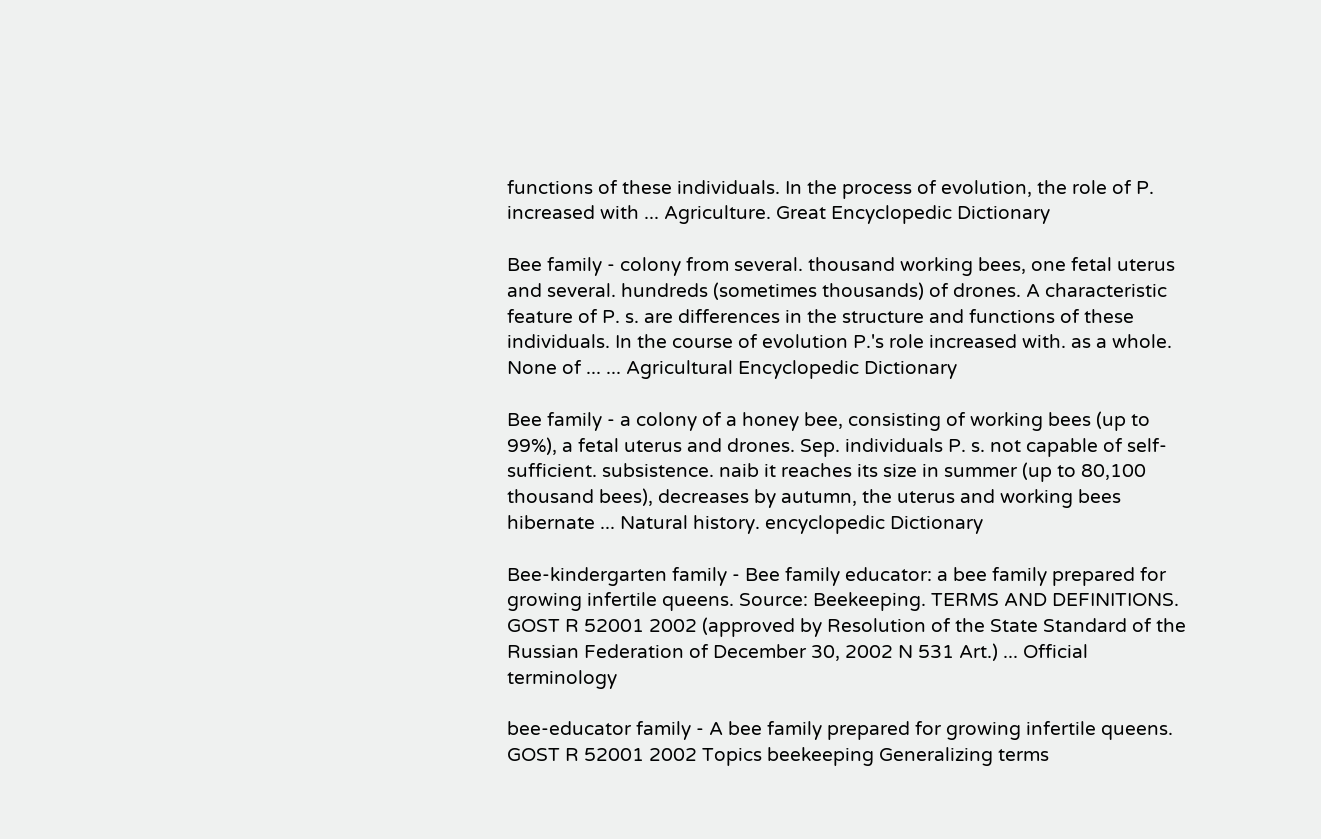functions of these individuals. In the process of evolution, the role of P. increased with ... Agriculture. Great Encyclopedic Dictionary

Bee family - colony from several. thousand working bees, one fetal uterus and several. hundreds (sometimes thousands) of drones. A characteristic feature of P. s. are differences in the structure and functions of these individuals. In the course of evolution P.'s role increased with. as a whole. None of ... ... Agricultural Encyclopedic Dictionary

Bee family - a colony of a honey bee, consisting of working bees (up to 99%), a fetal uterus and drones. Sep. individuals P. s. not capable of self-sufficient. subsistence. naib it reaches its size in summer (up to 80,100 thousand bees), decreases by autumn, the uterus and working bees hibernate ... Natural history. encyclopedic Dictionary

Bee-kindergarten family - Bee family educator: a bee family prepared for growing infertile queens. Source: Beekeeping. TERMS AND DEFINITIONS. GOST R 52001 2002 (approved by Resolution of the State Standard of the Russian Federation of December 30, 2002 N 531 Art.) ... Official terminology

bee-educator family - A bee family prepared for growing infertile queens. GOST R 52001 2002 Topics beekeeping Generalizing terms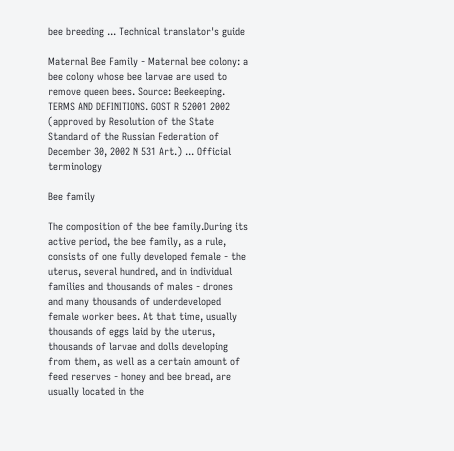bee breeding ... Technical translator's guide

Maternal Bee Family - Maternal bee colony: a bee colony whose bee larvae are used to remove queen bees. Source: Beekeeping. TERMS AND DEFINITIONS. GOST R 52001 2002 (approved by Resolution of the State Standard of the Russian Federation of December 30, 2002 N 531 Art.) ... Official terminology

Bee family

The composition of the bee family.During its active period, the bee family, as a rule, consists of one fully developed female - the uterus, several hundred, and in individual families and thousands of males - drones and many thousands of underdeveloped female worker bees. At that time, usually thousands of eggs laid by the uterus, thousands of larvae and dolls developing from them, as well as a certain amount of feed reserves - honey and bee bread, are usually located in the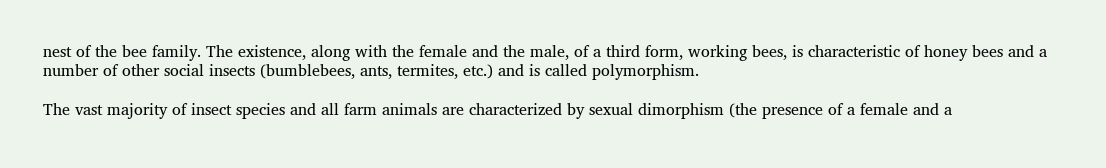nest of the bee family. The existence, along with the female and the male, of a third form, working bees, is characteristic of honey bees and a number of other social insects (bumblebees, ants, termites, etc.) and is called polymorphism.

The vast majority of insect species and all farm animals are characterized by sexual dimorphism (the presence of a female and a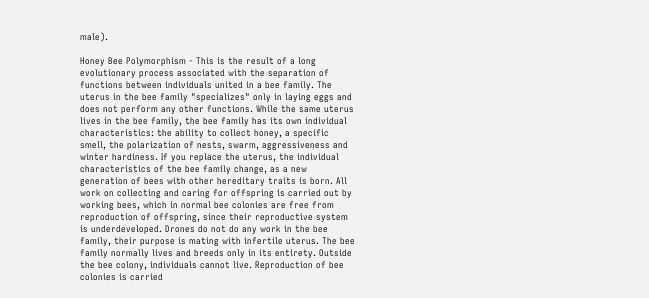male).

Honey Bee Polymorphism - This is the result of a long evolutionary process associated with the separation of functions between individuals united in a bee family. The uterus in the bee family "specializes" only in laying eggs and does not perform any other functions. While the same uterus lives in the bee family, the bee family has its own individual characteristics: the ability to collect honey, a specific smell, the polarization of nests, swarm, aggressiveness and winter hardiness. If you replace the uterus, the individual characteristics of the bee family change, as a new generation of bees with other hereditary traits is born. All work on collecting and caring for offspring is carried out by working bees, which in normal bee colonies are free from reproduction of offspring, since their reproductive system is underdeveloped. Drones do not do any work in the bee family, their purpose is mating with infertile uterus. The bee family normally lives and breeds only in its entirety. Outside the bee colony, individuals cannot live. Reproduction of bee colonies is carried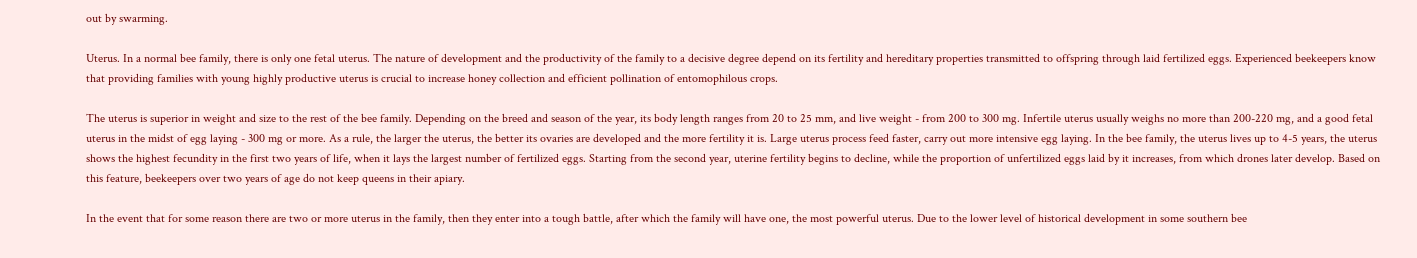out by swarming.

Uterus. In a normal bee family, there is only one fetal uterus. The nature of development and the productivity of the family to a decisive degree depend on its fertility and hereditary properties transmitted to offspring through laid fertilized eggs. Experienced beekeepers know that providing families with young highly productive uterus is crucial to increase honey collection and efficient pollination of entomophilous crops.

The uterus is superior in weight and size to the rest of the bee family. Depending on the breed and season of the year, its body length ranges from 20 to 25 mm, and live weight - from 200 to 300 mg. Infertile uterus usually weighs no more than 200-220 mg, and a good fetal uterus in the midst of egg laying - 300 mg or more. As a rule, the larger the uterus, the better its ovaries are developed and the more fertility it is. Large uterus process feed faster, carry out more intensive egg laying. In the bee family, the uterus lives up to 4-5 years, the uterus shows the highest fecundity in the first two years of life, when it lays the largest number of fertilized eggs. Starting from the second year, uterine fertility begins to decline, while the proportion of unfertilized eggs laid by it increases, from which drones later develop. Based on this feature, beekeepers over two years of age do not keep queens in their apiary.

In the event that for some reason there are two or more uterus in the family, then they enter into a tough battle, after which the family will have one, the most powerful uterus. Due to the lower level of historical development in some southern bee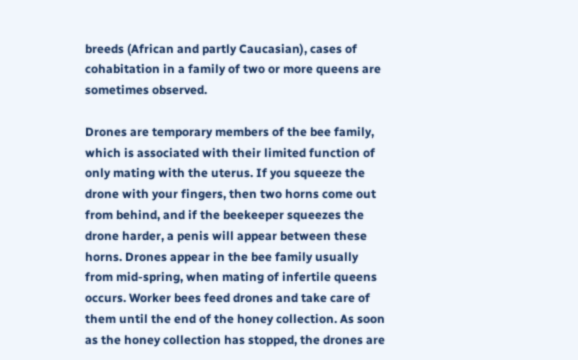breeds (African and partly Caucasian), cases of cohabitation in a family of two or more queens are sometimes observed.

Drones are temporary members of the bee family, which is associated with their limited function of only mating with the uterus. If you squeeze the drone with your fingers, then two horns come out from behind, and if the beekeeper squeezes the drone harder, a penis will appear between these horns. Drones appear in the bee family usually from mid-spring, when mating of infertile queens occurs. Worker bees feed drones and take care of them until the end of the honey collection. As soon as the honey collection has stopped, the drones are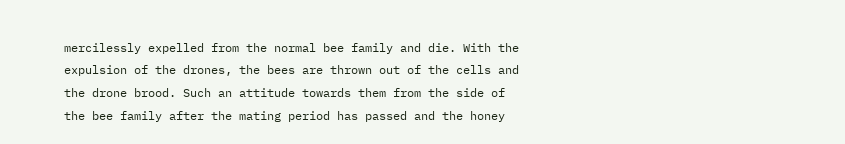mercilessly expelled from the normal bee family and die. With the expulsion of the drones, the bees are thrown out of the cells and the drone brood. Such an attitude towards them from the side of the bee family after the mating period has passed and the honey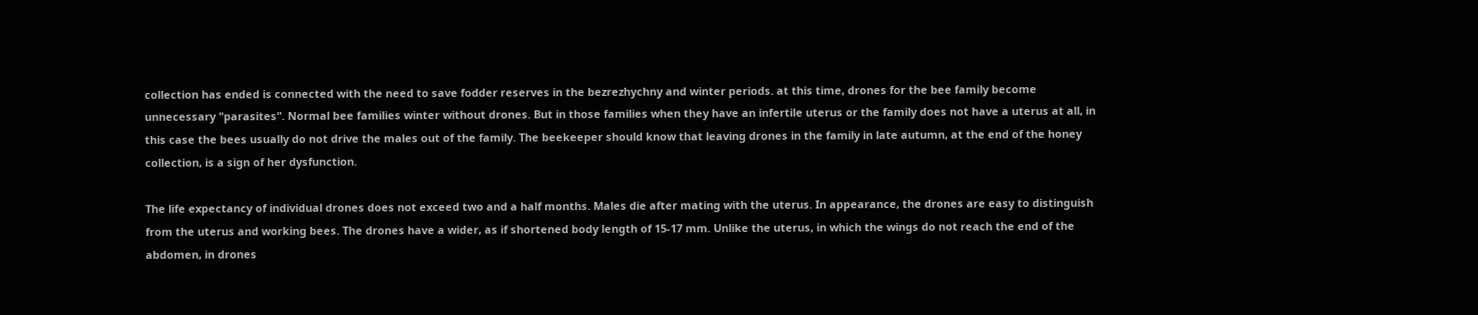collection has ended is connected with the need to save fodder reserves in the bezrezhychny and winter periods. at this time, drones for the bee family become unnecessary "parasites". Normal bee families winter without drones. But in those families when they have an infertile uterus or the family does not have a uterus at all, in this case the bees usually do not drive the males out of the family. The beekeeper should know that leaving drones in the family in late autumn, at the end of the honey collection, is a sign of her dysfunction.

The life expectancy of individual drones does not exceed two and a half months. Males die after mating with the uterus. In appearance, the drones are easy to distinguish from the uterus and working bees. The drones have a wider, as if shortened body length of 15-17 mm. Unlike the uterus, in which the wings do not reach the end of the abdomen, in drones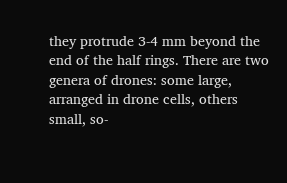they protrude 3-4 mm beyond the end of the half rings. There are two genera of drones: some large, arranged in drone cells, others small, so-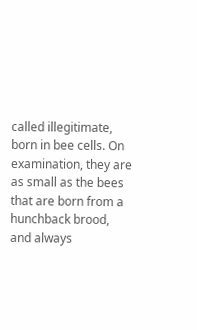called illegitimate, born in bee cells. On examination, they are as small as the bees that are born from a hunchback brood, and always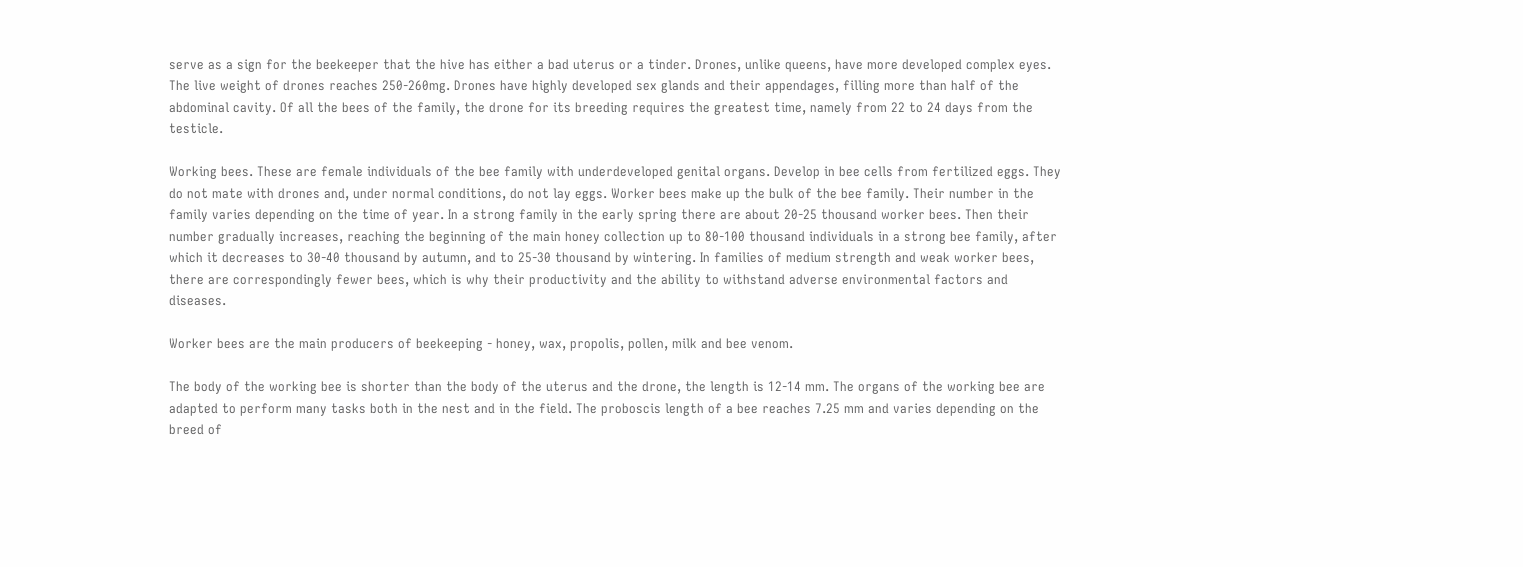serve as a sign for the beekeeper that the hive has either a bad uterus or a tinder. Drones, unlike queens, have more developed complex eyes. The live weight of drones reaches 250-260mg. Drones have highly developed sex glands and their appendages, filling more than half of the abdominal cavity. Of all the bees of the family, the drone for its breeding requires the greatest time, namely from 22 to 24 days from the testicle.

Working bees. These are female individuals of the bee family with underdeveloped genital organs. Develop in bee cells from fertilized eggs. They do not mate with drones and, under normal conditions, do not lay eggs. Worker bees make up the bulk of the bee family. Their number in the family varies depending on the time of year. In a strong family in the early spring there are about 20-25 thousand worker bees. Then their number gradually increases, reaching the beginning of the main honey collection up to 80-100 thousand individuals in a strong bee family, after which it decreases to 30-40 thousand by autumn, and to 25-30 thousand by wintering. In families of medium strength and weak worker bees, there are correspondingly fewer bees, which is why their productivity and the ability to withstand adverse environmental factors and diseases.

Worker bees are the main producers of beekeeping - honey, wax, propolis, pollen, milk and bee venom.

The body of the working bee is shorter than the body of the uterus and the drone, the length is 12-14 mm. The organs of the working bee are adapted to perform many tasks both in the nest and in the field. The proboscis length of a bee reaches 7.25 mm and varies depending on the breed of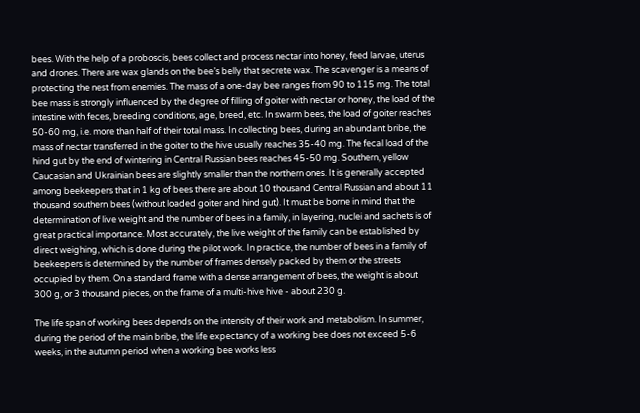bees. With the help of a proboscis, bees collect and process nectar into honey, feed larvae, uterus and drones. There are wax glands on the bee’s belly that secrete wax. The scavenger is a means of protecting the nest from enemies. The mass of a one-day bee ranges from 90 to 115 mg. The total bee mass is strongly influenced by the degree of filling of goiter with nectar or honey, the load of the intestine with feces, breeding conditions, age, breed, etc. In swarm bees, the load of goiter reaches 50-60 mg, i.e. more than half of their total mass. In collecting bees, during an abundant bribe, the mass of nectar transferred in the goiter to the hive usually reaches 35-40 mg. The fecal load of the hind gut by the end of wintering in Central Russian bees reaches 45-50 mg. Southern, yellow Caucasian and Ukrainian bees are slightly smaller than the northern ones. It is generally accepted among beekeepers that in 1 kg of bees there are about 10 thousand Central Russian and about 11 thousand southern bees (without loaded goiter and hind gut). It must be borne in mind that the determination of live weight and the number of bees in a family, in layering, nuclei and sachets is of great practical importance. Most accurately, the live weight of the family can be established by direct weighing, which is done during the pilot work. In practice, the number of bees in a family of beekeepers is determined by the number of frames densely packed by them or the streets occupied by them. On a standard frame with a dense arrangement of bees, the weight is about 300 g, or 3 thousand pieces, on the frame of a multi-hive hive - about 230 g.

The life span of working bees depends on the intensity of their work and metabolism. In summer, during the period of the main bribe, the life expectancy of a working bee does not exceed 5-6 weeks, in the autumn period when a working bee works less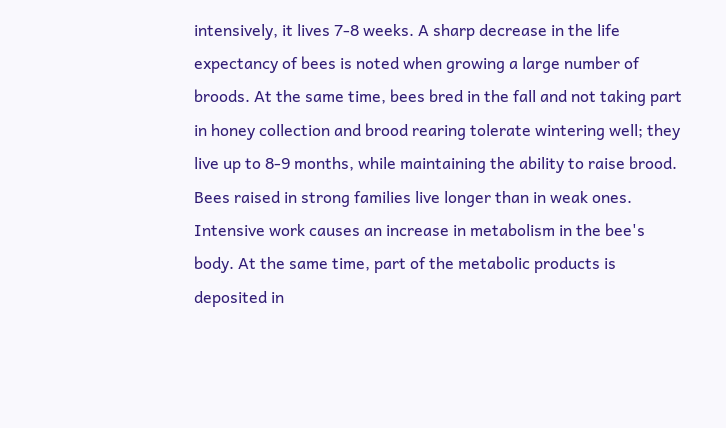intensively, it lives 7-8 weeks. A sharp decrease in the life expectancy of bees is noted when growing a large number of broods. At the same time, bees bred in the fall and not taking part in honey collection and brood rearing tolerate wintering well; they live up to 8-9 months, while maintaining the ability to raise brood. Bees raised in strong families live longer than in weak ones. Intensive work causes an increase in metabolism in the bee's body. At the same time, part of the metabolic products is deposited in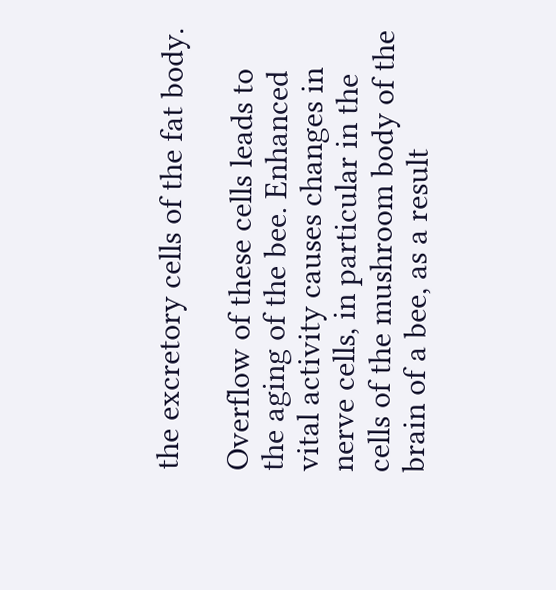the excretory cells of the fat body.

Overflow of these cells leads to the aging of the bee. Enhanced vital activity causes changes in nerve cells, in particular in the cells of the mushroom body of the brain of a bee, as a result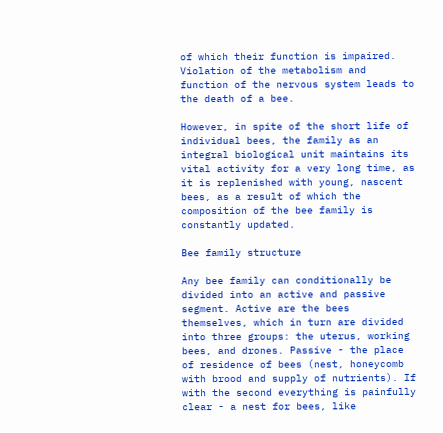of which their function is impaired. Violation of the metabolism and function of the nervous system leads to the death of a bee.

However, in spite of the short life of individual bees, the family as an integral biological unit maintains its vital activity for a very long time, as it is replenished with young, nascent bees, as a result of which the composition of the bee family is constantly updated.

Bee family structure

Any bee family can conditionally be divided into an active and passive segment. Active are the bees themselves, which in turn are divided into three groups: the uterus, working bees, and drones. Passive - the place of residence of bees (nest, honeycomb with brood and supply of nutrients). If with the second everything is painfully clear - a nest for bees, like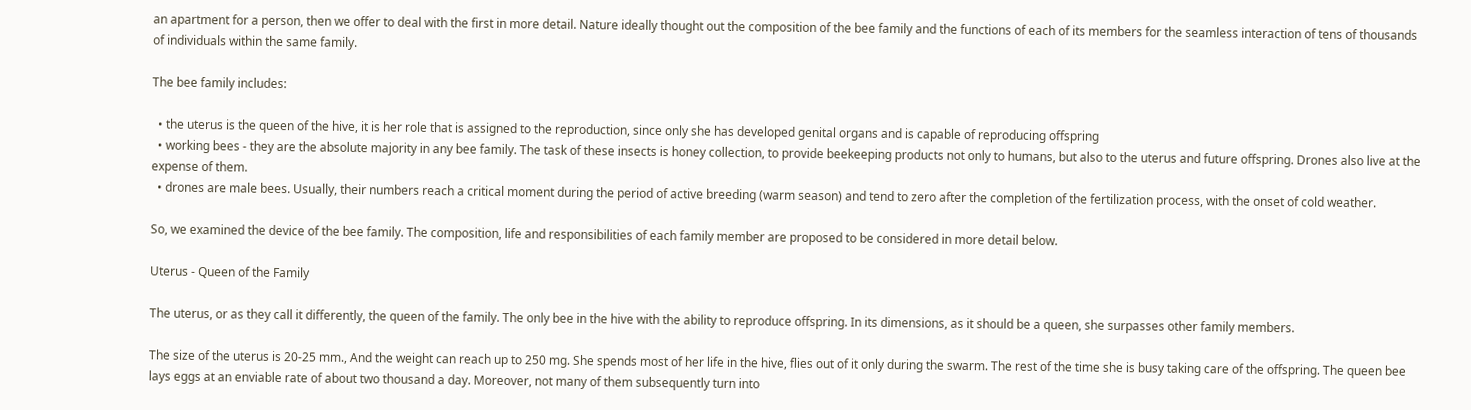an apartment for a person, then we offer to deal with the first in more detail. Nature ideally thought out the composition of the bee family and the functions of each of its members for the seamless interaction of tens of thousands of individuals within the same family.

The bee family includes:

  • the uterus is the queen of the hive, it is her role that is assigned to the reproduction, since only she has developed genital organs and is capable of reproducing offspring
  • working bees - they are the absolute majority in any bee family. The task of these insects is honey collection, to provide beekeeping products not only to humans, but also to the uterus and future offspring. Drones also live at the expense of them.
  • drones are male bees. Usually, their numbers reach a critical moment during the period of active breeding (warm season) and tend to zero after the completion of the fertilization process, with the onset of cold weather.

So, we examined the device of the bee family. The composition, life and responsibilities of each family member are proposed to be considered in more detail below.

Uterus - Queen of the Family

The uterus, or as they call it differently, the queen of the family. The only bee in the hive with the ability to reproduce offspring. In its dimensions, as it should be a queen, she surpasses other family members.

The size of the uterus is 20-25 mm., And the weight can reach up to 250 mg. She spends most of her life in the hive, flies out of it only during the swarm. The rest of the time she is busy taking care of the offspring. The queen bee lays eggs at an enviable rate of about two thousand a day. Moreover, not many of them subsequently turn into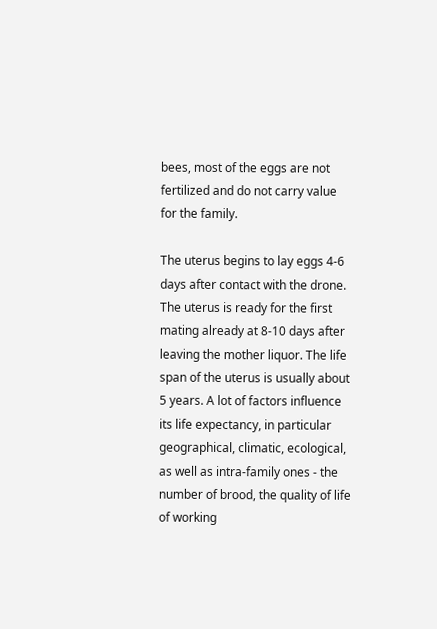bees, most of the eggs are not fertilized and do not carry value for the family.

The uterus begins to lay eggs 4-6 days after contact with the drone. The uterus is ready for the first mating already at 8-10 days after leaving the mother liquor. The life span of the uterus is usually about 5 years. A lot of factors influence its life expectancy, in particular geographical, climatic, ecological, as well as intra-family ones - the number of brood, the quality of life of working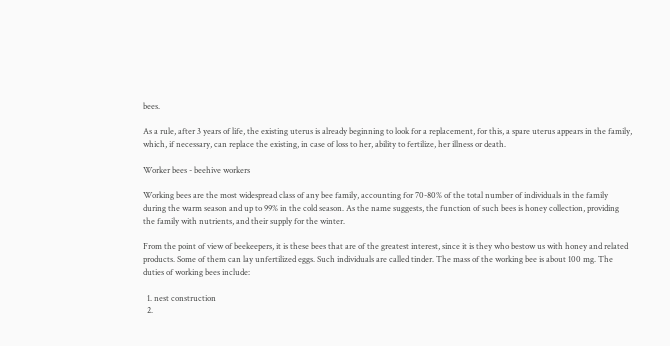bees.

As a rule, after 3 years of life, the existing uterus is already beginning to look for a replacement, for this, a spare uterus appears in the family, which, if necessary, can replace the existing, in case of loss to her, ability to fertilize, her illness or death.

Worker bees - beehive workers

Working bees are the most widespread class of any bee family, accounting for 70-80% of the total number of individuals in the family during the warm season and up to 99% in the cold season. As the name suggests, the function of such bees is honey collection, providing the family with nutrients, and their supply for the winter.

From the point of view of beekeepers, it is these bees that are of the greatest interest, since it is they who bestow us with honey and related products. Some of them can lay unfertilized eggs. Such individuals are called tinder. The mass of the working bee is about 100 mg. The duties of working bees include:

  1. nest construction
  2.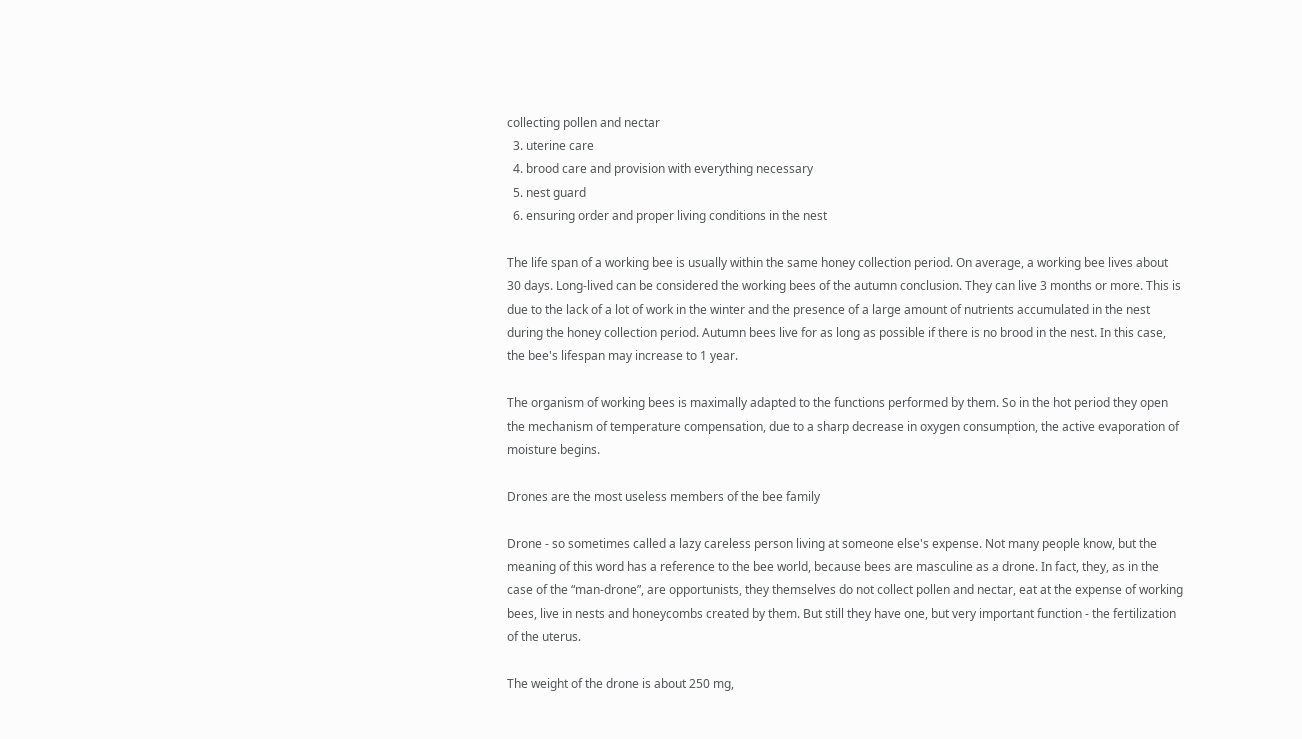collecting pollen and nectar
  3. uterine care
  4. brood care and provision with everything necessary
  5. nest guard
  6. ensuring order and proper living conditions in the nest

The life span of a working bee is usually within the same honey collection period. On average, a working bee lives about 30 days. Long-lived can be considered the working bees of the autumn conclusion. They can live 3 months or more. This is due to the lack of a lot of work in the winter and the presence of a large amount of nutrients accumulated in the nest during the honey collection period. Autumn bees live for as long as possible if there is no brood in the nest. In this case, the bee's lifespan may increase to 1 year.

The organism of working bees is maximally adapted to the functions performed by them. So in the hot period they open the mechanism of temperature compensation, due to a sharp decrease in oxygen consumption, the active evaporation of moisture begins.

Drones are the most useless members of the bee family

Drone - so sometimes called a lazy careless person living at someone else's expense. Not many people know, but the meaning of this word has a reference to the bee world, because bees are masculine as a drone. In fact, they, as in the case of the “man-drone”, are opportunists, they themselves do not collect pollen and nectar, eat at the expense of working bees, live in nests and honeycombs created by them. But still they have one, but very important function - the fertilization of the uterus.

The weight of the drone is about 250 mg,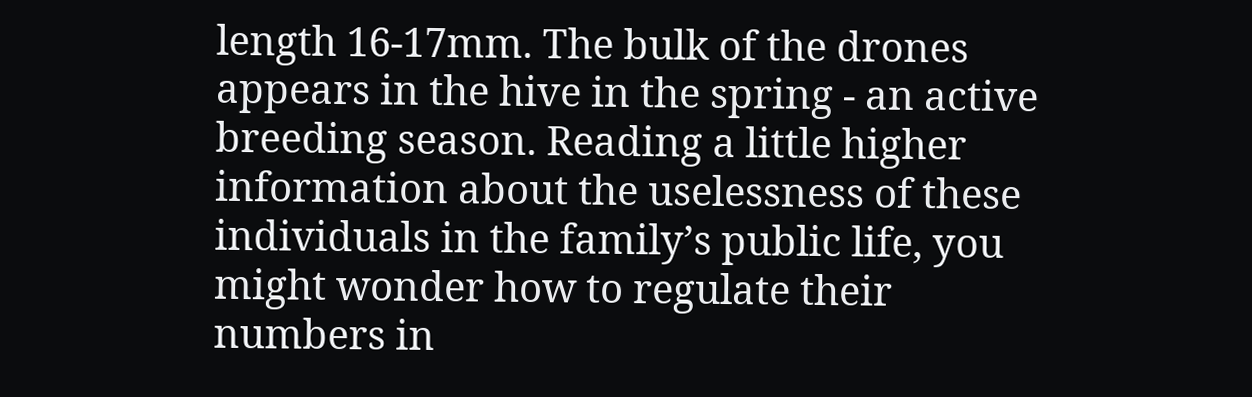length 16-17mm. The bulk of the drones appears in the hive in the spring - an active breeding season. Reading a little higher information about the uselessness of these individuals in the family’s public life, you might wonder how to regulate their numbers in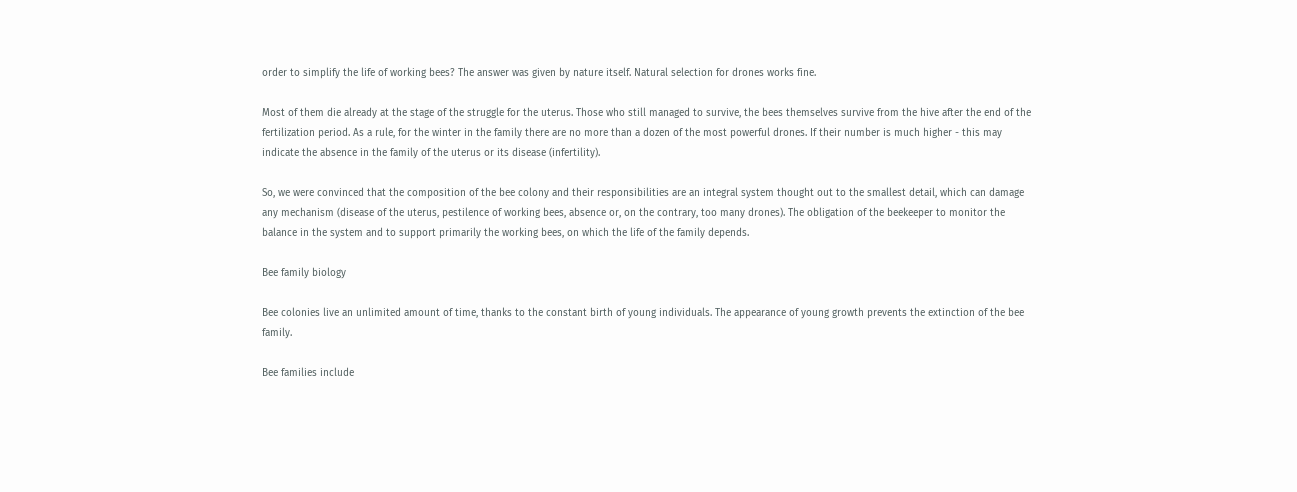order to simplify the life of working bees? The answer was given by nature itself. Natural selection for drones works fine.

Most of them die already at the stage of the struggle for the uterus. Those who still managed to survive, the bees themselves survive from the hive after the end of the fertilization period. As a rule, for the winter in the family there are no more than a dozen of the most powerful drones. If their number is much higher - this may indicate the absence in the family of the uterus or its disease (infertility).

So, we were convinced that the composition of the bee colony and their responsibilities are an integral system thought out to the smallest detail, which can damage any mechanism (disease of the uterus, pestilence of working bees, absence or, on the contrary, too many drones). The obligation of the beekeeper to monitor the balance in the system and to support primarily the working bees, on which the life of the family depends.

Bee family biology

Bee colonies live an unlimited amount of time, thanks to the constant birth of young individuals. The appearance of young growth prevents the extinction of the bee family.

Bee families include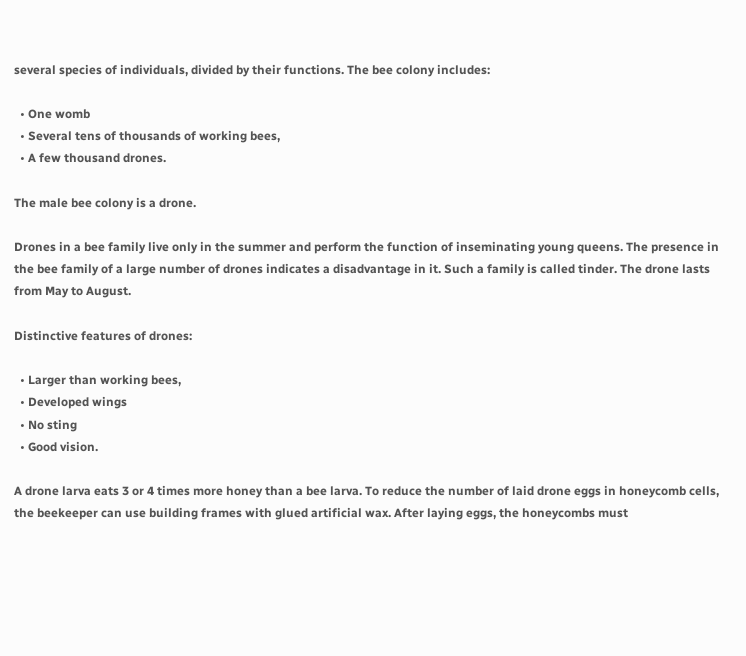several species of individuals, divided by their functions. The bee colony includes:

  • One womb
  • Several tens of thousands of working bees,
  • A few thousand drones.

The male bee colony is a drone.

Drones in a bee family live only in the summer and perform the function of inseminating young queens. The presence in the bee family of a large number of drones indicates a disadvantage in it. Such a family is called tinder. The drone lasts from May to August.

Distinctive features of drones:

  • Larger than working bees,
  • Developed wings
  • No sting
  • Good vision.

A drone larva eats 3 or 4 times more honey than a bee larva. To reduce the number of laid drone eggs in honeycomb cells, the beekeeper can use building frames with glued artificial wax. After laying eggs, the honeycombs must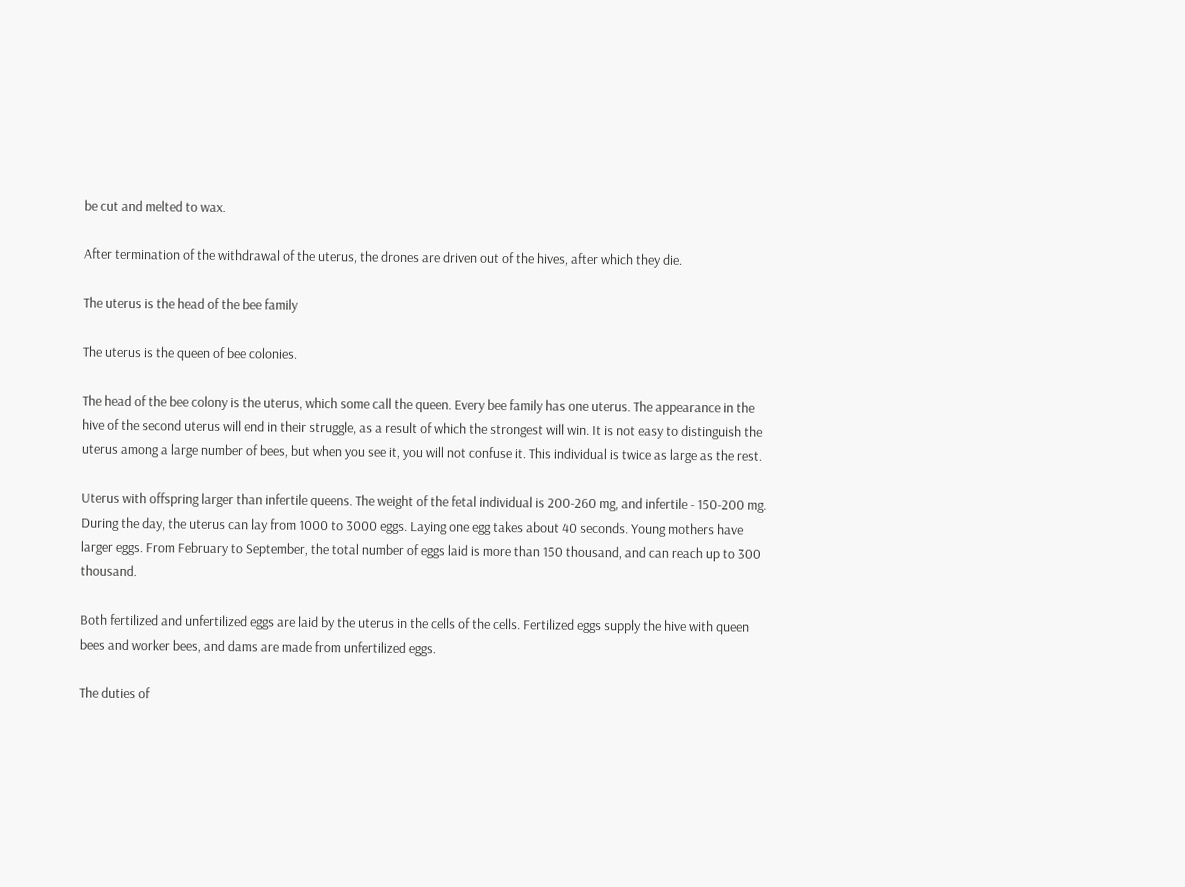be cut and melted to wax.

After termination of the withdrawal of the uterus, the drones are driven out of the hives, after which they die.

The uterus is the head of the bee family

The uterus is the queen of bee colonies.

The head of the bee colony is the uterus, which some call the queen. Every bee family has one uterus. The appearance in the hive of the second uterus will end in their struggle, as a result of which the strongest will win. It is not easy to distinguish the uterus among a large number of bees, but when you see it, you will not confuse it. This individual is twice as large as the rest.

Uterus with offspring larger than infertile queens. The weight of the fetal individual is 200-260 mg, and infertile - 150-200 mg. During the day, the uterus can lay from 1000 to 3000 eggs. Laying one egg takes about 40 seconds. Young mothers have larger eggs. From February to September, the total number of eggs laid is more than 150 thousand, and can reach up to 300 thousand.

Both fertilized and unfertilized eggs are laid by the uterus in the cells of the cells. Fertilized eggs supply the hive with queen bees and worker bees, and dams are made from unfertilized eggs.

The duties of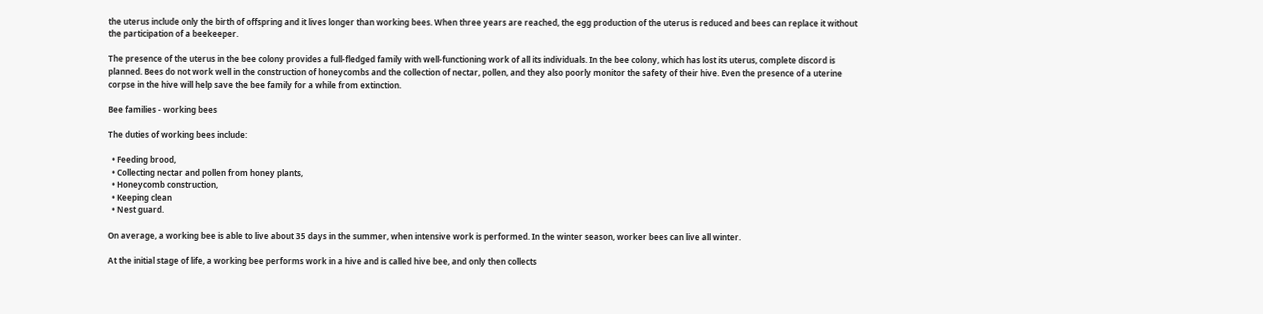the uterus include only the birth of offspring and it lives longer than working bees. When three years are reached, the egg production of the uterus is reduced and bees can replace it without the participation of a beekeeper.

The presence of the uterus in the bee colony provides a full-fledged family with well-functioning work of all its individuals. In the bee colony, which has lost its uterus, complete discord is planned. Bees do not work well in the construction of honeycombs and the collection of nectar, pollen, and they also poorly monitor the safety of their hive. Even the presence of a uterine corpse in the hive will help save the bee family for a while from extinction.

Bee families - working bees

The duties of working bees include:

  • Feeding brood,
  • Collecting nectar and pollen from honey plants,
  • Honeycomb construction,
  • Keeping clean
  • Nest guard.

On average, a working bee is able to live about 35 days in the summer, when intensive work is performed. In the winter season, worker bees can live all winter.

At the initial stage of life, a working bee performs work in a hive and is called hive bee, and only then collects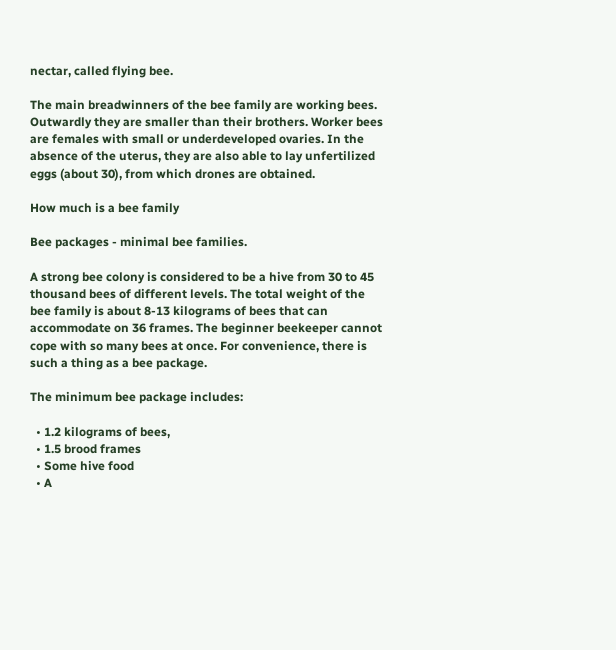nectar, called flying bee.

The main breadwinners of the bee family are working bees. Outwardly they are smaller than their brothers. Worker bees are females with small or underdeveloped ovaries. In the absence of the uterus, they are also able to lay unfertilized eggs (about 30), from which drones are obtained.

How much is a bee family

Bee packages - minimal bee families.

A strong bee colony is considered to be a hive from 30 to 45 thousand bees of different levels. The total weight of the bee family is about 8-13 kilograms of bees that can accommodate on 36 frames. The beginner beekeeper cannot cope with so many bees at once. For convenience, there is such a thing as a bee package.

The minimum bee package includes:

  • 1.2 kilograms of bees,
  • 1.5 brood frames
  • Some hive food
  • A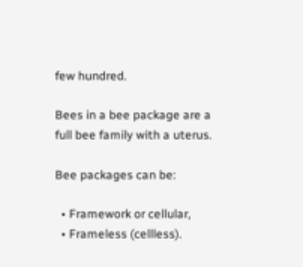few hundred.

Bees in a bee package are a full bee family with a uterus.

Bee packages can be:

  • Framework or cellular,
  • Frameless (cellless).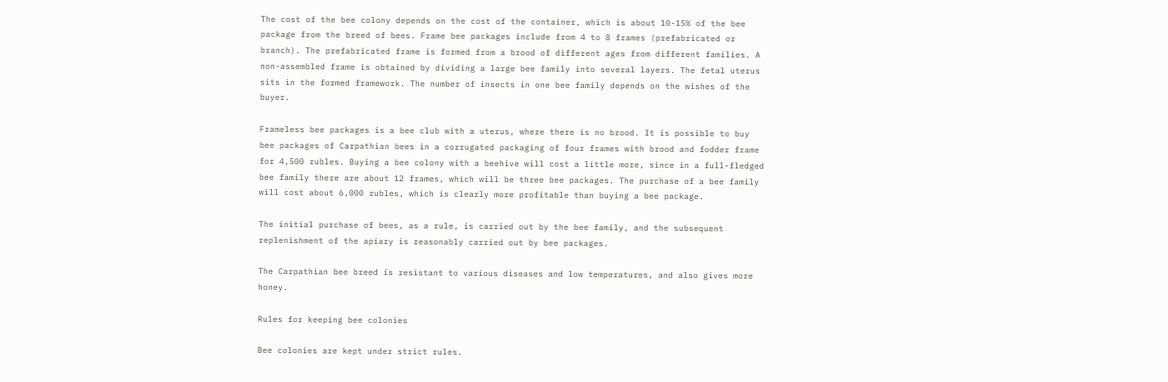The cost of the bee colony depends on the cost of the container, which is about 10-15% of the bee package from the breed of bees. Frame bee packages include from 4 to 8 frames (prefabricated or branch). The prefabricated frame is formed from a brood of different ages from different families. A non-assembled frame is obtained by dividing a large bee family into several layers. The fetal uterus sits in the formed framework. The number of insects in one bee family depends on the wishes of the buyer.

Frameless bee packages is a bee club with a uterus, where there is no brood. It is possible to buy bee packages of Carpathian bees in a corrugated packaging of four frames with brood and fodder frame for 4,500 rubles. Buying a bee colony with a beehive will cost a little more, since in a full-fledged bee family there are about 12 frames, which will be three bee packages. The purchase of a bee family will cost about 6,000 rubles, which is clearly more profitable than buying a bee package.

The initial purchase of bees, as a rule, is carried out by the bee family, and the subsequent replenishment of the apiary is reasonably carried out by bee packages.

The Carpathian bee breed is resistant to various diseases and low temperatures, and also gives more honey.

Rules for keeping bee colonies

Bee colonies are kept under strict rules.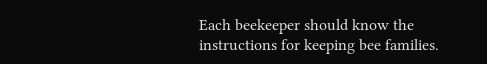Each beekeeper should know the instructions for keeping bee families.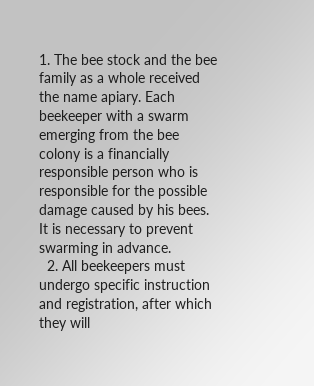1. The bee stock and the bee family as a whole received the name apiary. Each beekeeper with a swarm emerging from the bee colony is a financially responsible person who is responsible for the possible damage caused by his bees. It is necessary to prevent swarming in advance.
  2. All beekeepers must undergo specific instruction and registration, after which they will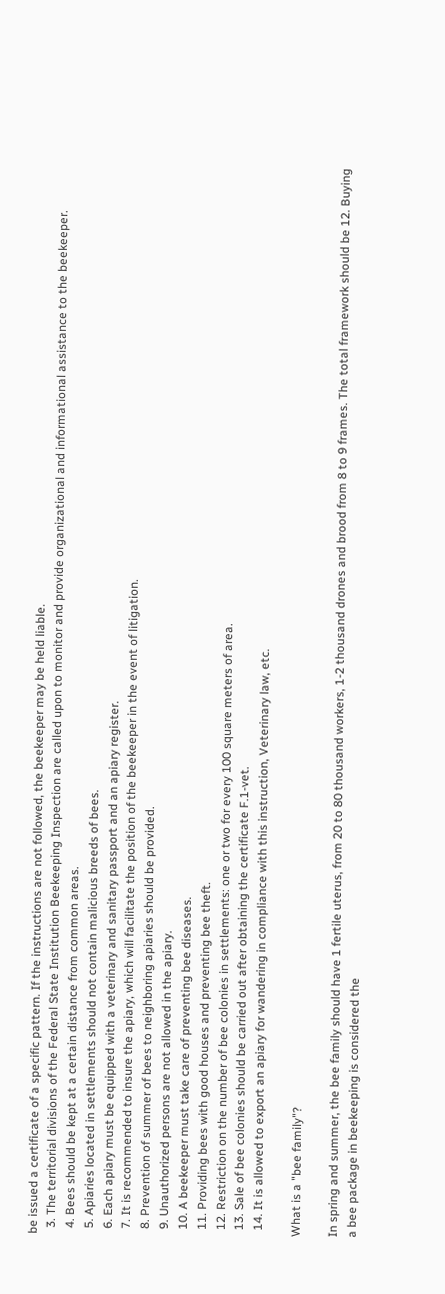be issued a certificate of a specific pattern. If the instructions are not followed, the beekeeper may be held liable.
  3. The territorial divisions of the Federal State Institution Beekeeping Inspection are called upon to monitor and provide organizational and informational assistance to the beekeeper.
  4. Bees should be kept at a certain distance from common areas.
  5. Apiaries located in settlements should not contain malicious breeds of bees.
  6. Each apiary must be equipped with a veterinary and sanitary passport and an apiary register.
  7. It is recommended to insure the apiary, which will facilitate the position of the beekeeper in the event of litigation.
  8. Prevention of summer of bees to neighboring apiaries should be provided.
  9. Unauthorized persons are not allowed in the apiary.
  10. A beekeeper must take care of preventing bee diseases.
  11. Providing bees with good houses and preventing bee theft.
  12. Restriction on the number of bee colonies in settlements: one or two for every 100 square meters of area.
  13. Sale of bee colonies should be carried out after obtaining the certificate F.1-vet.
  14. It is allowed to export an apiary for wandering in compliance with this instruction, Veterinary law, etc.

What is a "bee family"?

In spring and summer, the bee family should have 1 fertile uterus, from 20 to 80 thousand workers, 1-2 thousand drones and brood from 8 to 9 frames. The total framework should be 12. Buying a bee package in beekeeping is considered the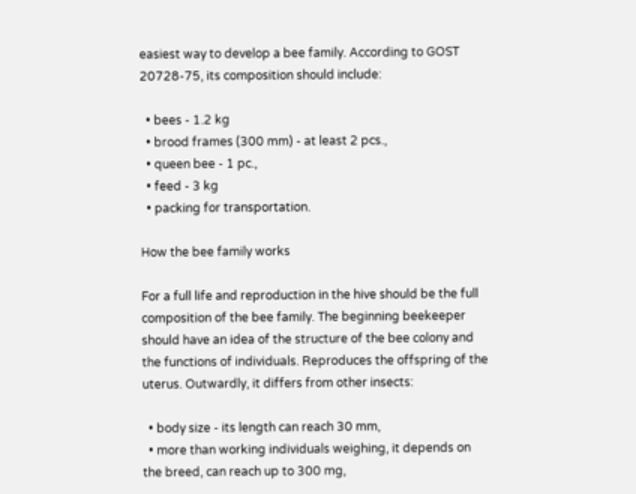easiest way to develop a bee family. According to GOST 20728-75, its composition should include:

  • bees - 1.2 kg
  • brood frames (300 mm) - at least 2 pcs.,
  • queen bee - 1 pc.,
  • feed - 3 kg
  • packing for transportation.

How the bee family works

For a full life and reproduction in the hive should be the full composition of the bee family. The beginning beekeeper should have an idea of the structure of the bee colony and the functions of individuals. Reproduces the offspring of the uterus. Outwardly, it differs from other insects:

  • body size - its length can reach 30 mm,
  • more than working individuals weighing, it depends on the breed, can reach up to 300 mg,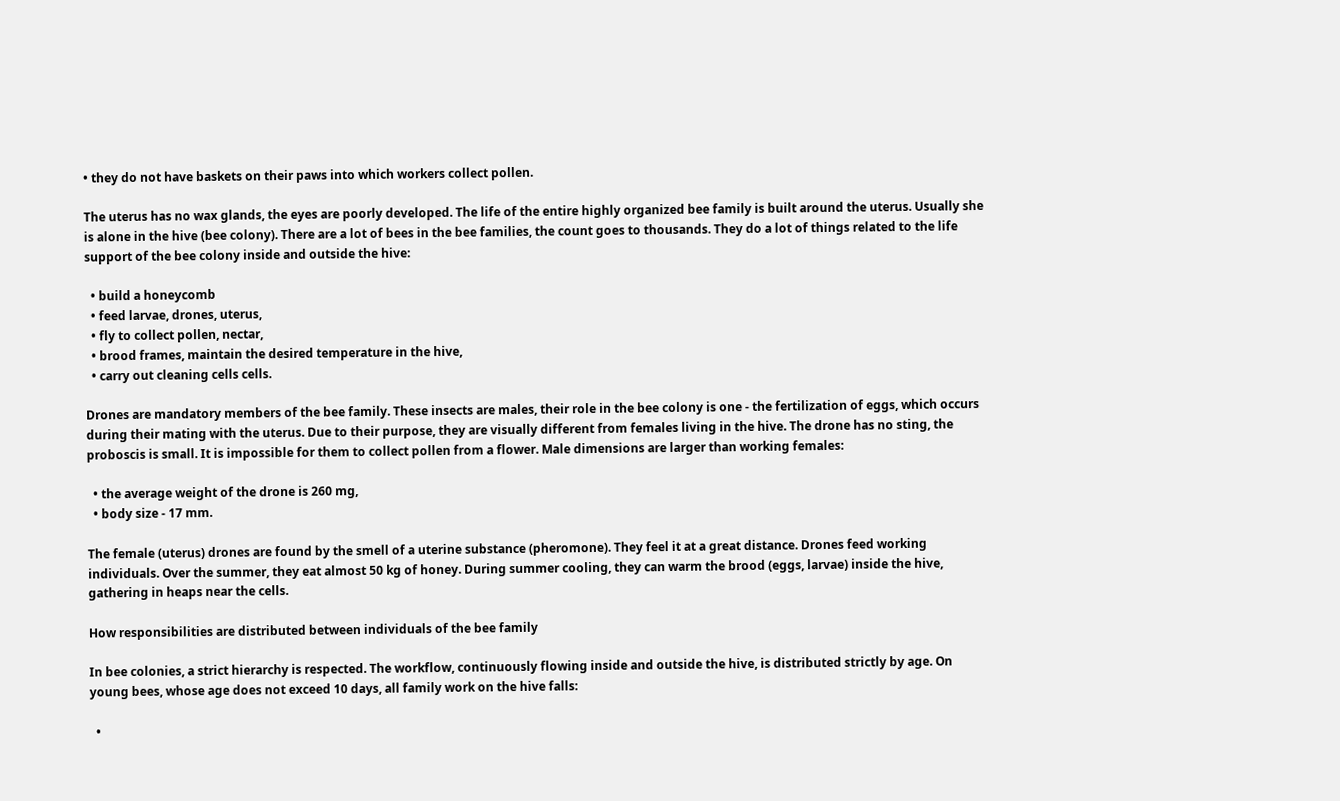• they do not have baskets on their paws into which workers collect pollen.

The uterus has no wax glands, the eyes are poorly developed. The life of the entire highly organized bee family is built around the uterus. Usually she is alone in the hive (bee colony). There are a lot of bees in the bee families, the count goes to thousands. They do a lot of things related to the life support of the bee colony inside and outside the hive:

  • build a honeycomb
  • feed larvae, drones, uterus,
  • fly to collect pollen, nectar,
  • brood frames, maintain the desired temperature in the hive,
  • carry out cleaning cells cells.

Drones are mandatory members of the bee family. These insects are males, their role in the bee colony is one - the fertilization of eggs, which occurs during their mating with the uterus. Due to their purpose, they are visually different from females living in the hive. The drone has no sting, the proboscis is small. It is impossible for them to collect pollen from a flower. Male dimensions are larger than working females:

  • the average weight of the drone is 260 mg,
  • body size - 17 mm.

The female (uterus) drones are found by the smell of a uterine substance (pheromone). They feel it at a great distance. Drones feed working individuals. Over the summer, they eat almost 50 kg of honey. During summer cooling, they can warm the brood (eggs, larvae) inside the hive, gathering in heaps near the cells.

How responsibilities are distributed between individuals of the bee family

In bee colonies, a strict hierarchy is respected. The workflow, continuously flowing inside and outside the hive, is distributed strictly by age. On young bees, whose age does not exceed 10 days, all family work on the hive falls:

  •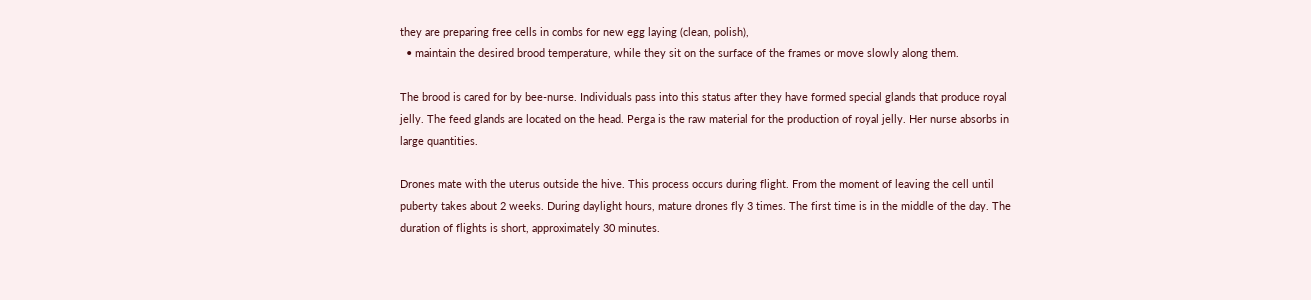they are preparing free cells in combs for new egg laying (clean, polish),
  • maintain the desired brood temperature, while they sit on the surface of the frames or move slowly along them.

The brood is cared for by bee-nurse. Individuals pass into this status after they have formed special glands that produce royal jelly. The feed glands are located on the head. Perga is the raw material for the production of royal jelly. Her nurse absorbs in large quantities.

Drones mate with the uterus outside the hive. This process occurs during flight. From the moment of leaving the cell until puberty takes about 2 weeks. During daylight hours, mature drones fly 3 times. The first time is in the middle of the day. The duration of flights is short, approximately 30 minutes.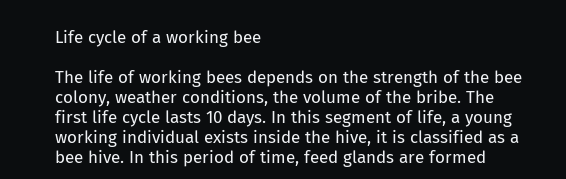Life cycle of a working bee

The life of working bees depends on the strength of the bee colony, weather conditions, the volume of the bribe. The first life cycle lasts 10 days. In this segment of life, a young working individual exists inside the hive, it is classified as a bee hive. In this period of time, feed glands are formed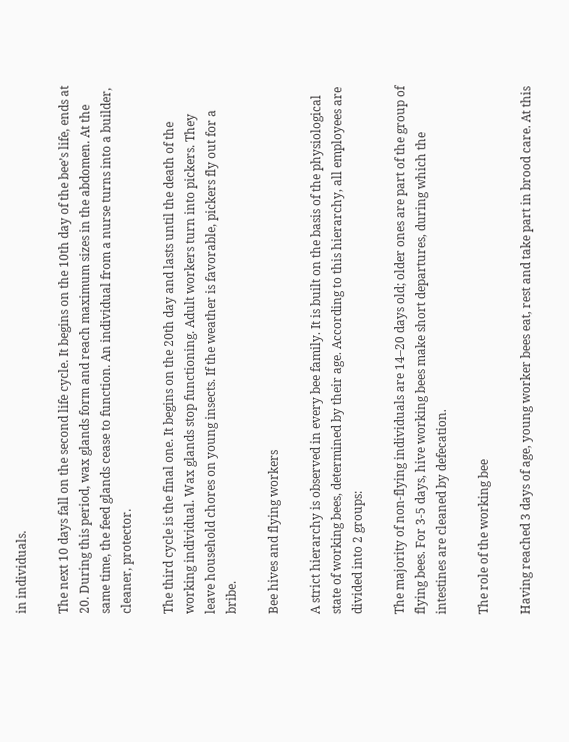in individuals.

The next 10 days fall on the second life cycle. It begins on the 10th day of the bee’s life, ends at 20. During this period, wax glands form and reach maximum sizes in the abdomen. At the same time, the feed glands cease to function. An individual from a nurse turns into a builder, cleaner, protector.

The third cycle is the final one. It begins on the 20th day and lasts until the death of the working individual. Wax glands stop functioning. Adult workers turn into pickers. They leave household chores on young insects. If the weather is favorable, pickers fly out for a bribe.

Bee hives and flying workers

A strict hierarchy is observed in every bee family. It is built on the basis of the physiological state of working bees, determined by their age. According to this hierarchy, all employees are divided into 2 groups:

The majority of non-flying individuals are 14–20 days old; older ones are part of the group of flying bees. For 3-5 days, hive working bees make short departures, during which the intestines are cleaned by defecation.

The role of the working bee

Having reached 3 days of age, young worker bees eat, rest and take part in brood care. At this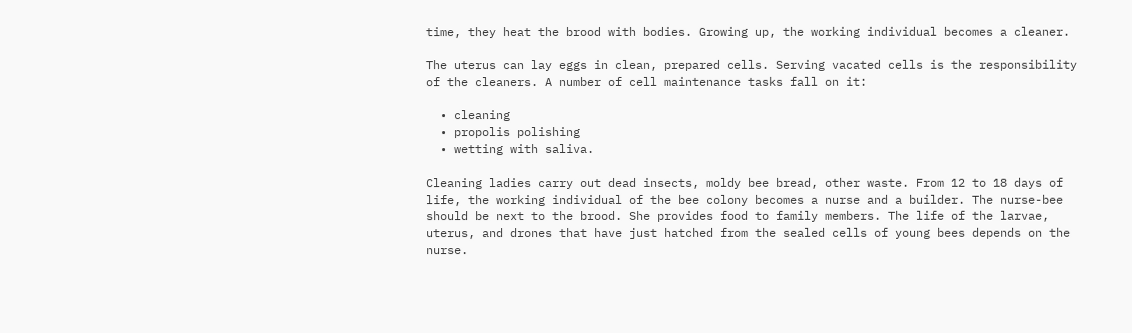time, they heat the brood with bodies. Growing up, the working individual becomes a cleaner.

The uterus can lay eggs in clean, prepared cells. Serving vacated cells is the responsibility of the cleaners. A number of cell maintenance tasks fall on it:

  • cleaning
  • propolis polishing
  • wetting with saliva.

Cleaning ladies carry out dead insects, moldy bee bread, other waste. From 12 to 18 days of life, the working individual of the bee colony becomes a nurse and a builder. The nurse-bee should be next to the brood. She provides food to family members. The life of the larvae, uterus, and drones that have just hatched from the sealed cells of young bees depends on the nurse.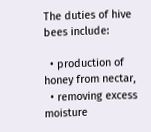The duties of hive bees include:

  • production of honey from nectar,
  • removing excess moisture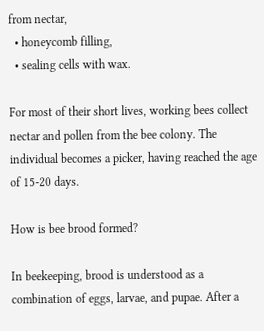from nectar,
  • honeycomb filling,
  • sealing cells with wax.

For most of their short lives, working bees collect nectar and pollen from the bee colony. The individual becomes a picker, having reached the age of 15-20 days.

How is bee brood formed?

In beekeeping, brood is understood as a combination of eggs, larvae, and pupae. After a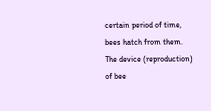certain period of time, bees hatch from them. The device (reproduction) of bee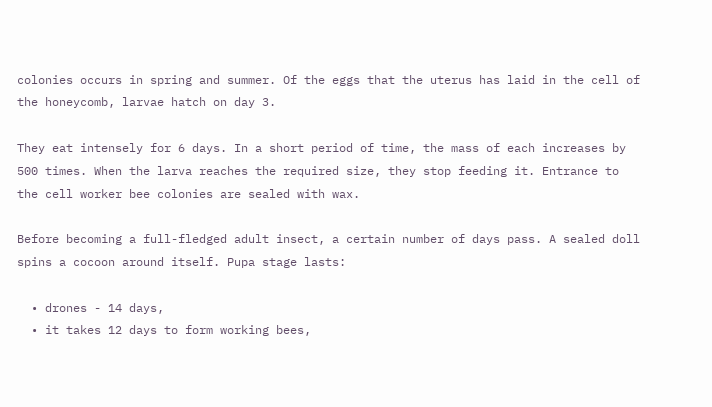colonies occurs in spring and summer. Of the eggs that the uterus has laid in the cell of the honeycomb, larvae hatch on day 3.

They eat intensely for 6 days. In a short period of time, the mass of each increases by 500 times. When the larva reaches the required size, they stop feeding it. Entrance to the cell worker bee colonies are sealed with wax.

Before becoming a full-fledged adult insect, a certain number of days pass. A sealed doll spins a cocoon around itself. Pupa stage lasts:

  • drones - 14 days,
  • it takes 12 days to form working bees,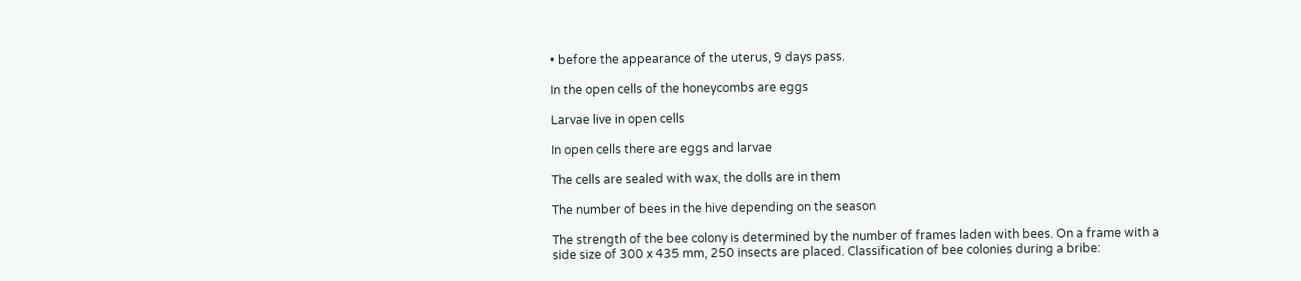• before the appearance of the uterus, 9 days pass.

In the open cells of the honeycombs are eggs

Larvae live in open cells

In open cells there are eggs and larvae

The cells are sealed with wax, the dolls are in them

The number of bees in the hive depending on the season

The strength of the bee colony is determined by the number of frames laden with bees. On a frame with a side size of 300 x 435 mm, 250 insects are placed. Classification of bee colonies during a bribe: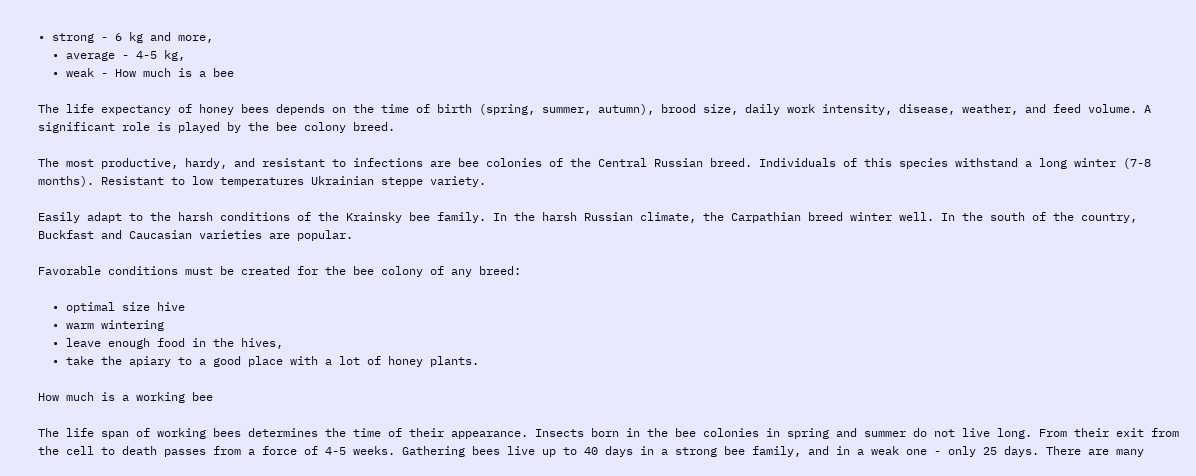• strong - 6 kg and more,
  • average - 4-5 kg,
  • weak - How much is a bee

The life expectancy of honey bees depends on the time of birth (spring, summer, autumn), brood size, daily work intensity, disease, weather, and feed volume. A significant role is played by the bee colony breed.

The most productive, hardy, and resistant to infections are bee colonies of the Central Russian breed. Individuals of this species withstand a long winter (7-8 months). Resistant to low temperatures Ukrainian steppe variety.

Easily adapt to the harsh conditions of the Krainsky bee family. In the harsh Russian climate, the Carpathian breed winter well. In the south of the country, Buckfast and Caucasian varieties are popular.

Favorable conditions must be created for the bee colony of any breed:

  • optimal size hive
  • warm wintering
  • leave enough food in the hives,
  • take the apiary to a good place with a lot of honey plants.

How much is a working bee

The life span of working bees determines the time of their appearance. Insects born in the bee colonies in spring and summer do not live long. From their exit from the cell to death passes from a force of 4-5 weeks. Gathering bees live up to 40 days in a strong bee family, and in a weak one - only 25 days. There are many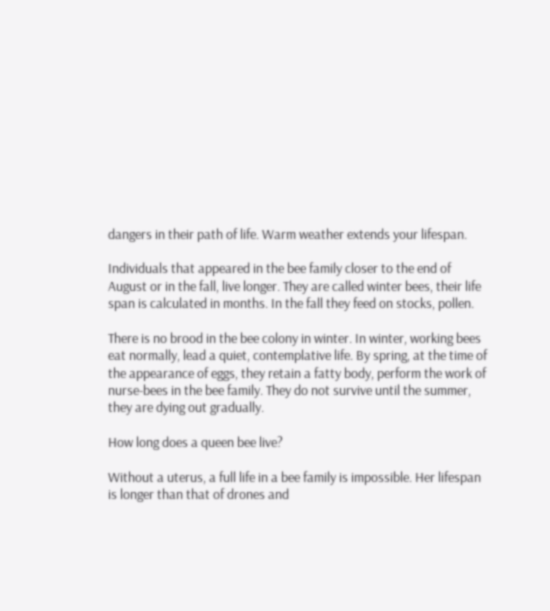dangers in their path of life. Warm weather extends your lifespan.

Individuals that appeared in the bee family closer to the end of August or in the fall, live longer. They are called winter bees, their life span is calculated in months. In the fall they feed on stocks, pollen.

There is no brood in the bee colony in winter. In winter, working bees eat normally, lead a quiet, contemplative life. By spring, at the time of the appearance of eggs, they retain a fatty body, perform the work of nurse-bees in the bee family. They do not survive until the summer, they are dying out gradually.

How long does a queen bee live?

Without a uterus, a full life in a bee family is impossible. Her lifespan is longer than that of drones and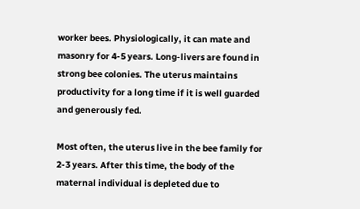worker bees. Physiologically, it can mate and masonry for 4-5 years. Long-livers are found in strong bee colonies. The uterus maintains productivity for a long time if it is well guarded and generously fed.

Most often, the uterus live in the bee family for 2-3 years. After this time, the body of the maternal individual is depleted due to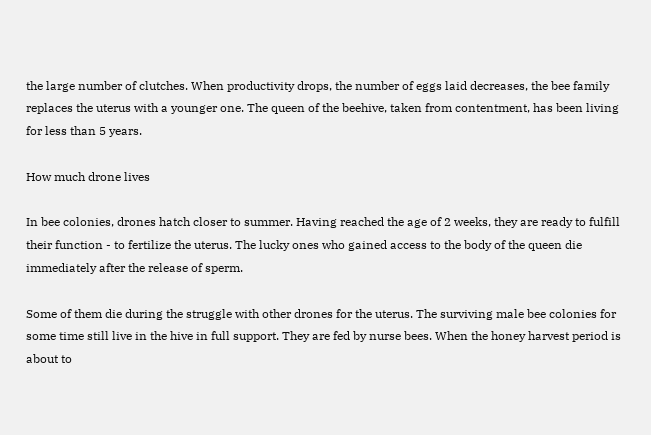the large number of clutches. When productivity drops, the number of eggs laid decreases, the bee family replaces the uterus with a younger one. The queen of the beehive, taken from contentment, has been living for less than 5 years.

How much drone lives

In bee colonies, drones hatch closer to summer. Having reached the age of 2 weeks, they are ready to fulfill their function - to fertilize the uterus. The lucky ones who gained access to the body of the queen die immediately after the release of sperm.

Some of them die during the struggle with other drones for the uterus. The surviving male bee colonies for some time still live in the hive in full support. They are fed by nurse bees. When the honey harvest period is about to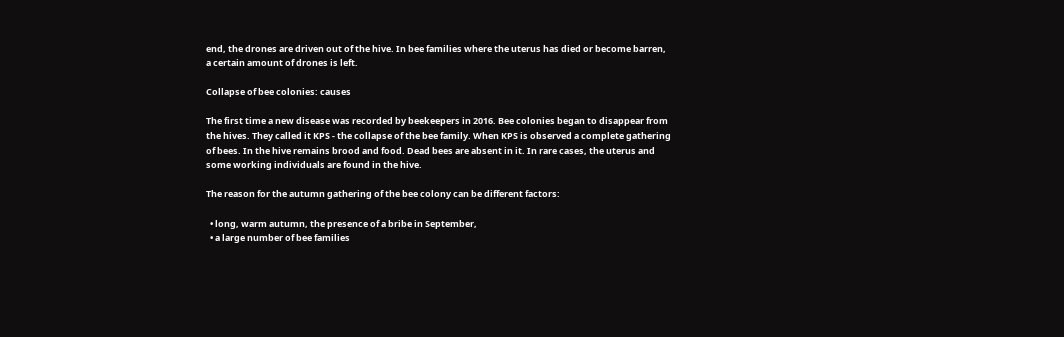end, the drones are driven out of the hive. In bee families where the uterus has died or become barren, a certain amount of drones is left.

Collapse of bee colonies: causes

The first time a new disease was recorded by beekeepers in 2016. Bee colonies began to disappear from the hives. They called it KPS - the collapse of the bee family. When KPS is observed a complete gathering of bees. In the hive remains brood and food. Dead bees are absent in it. In rare cases, the uterus and some working individuals are found in the hive.

The reason for the autumn gathering of the bee colony can be different factors:

  • long, warm autumn, the presence of a bribe in September,
  • a large number of bee families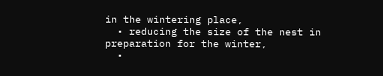in the wintering place,
  • reducing the size of the nest in preparation for the winter,
  •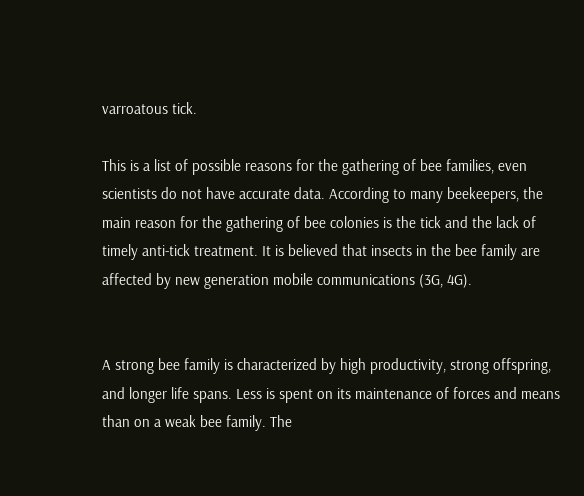varroatous tick.

This is a list of possible reasons for the gathering of bee families, even scientists do not have accurate data. According to many beekeepers, the main reason for the gathering of bee colonies is the tick and the lack of timely anti-tick treatment. It is believed that insects in the bee family are affected by new generation mobile communications (3G, 4G).


A strong bee family is characterized by high productivity, strong offspring, and longer life spans. Less is spent on its maintenance of forces and means than on a weak bee family. The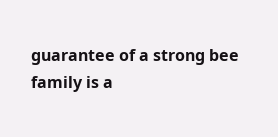guarantee of a strong bee family is a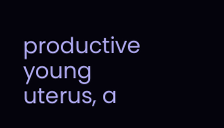productive young uterus, a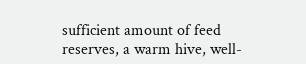sufficient amount of feed reserves, a warm hive, well-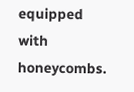equipped with honeycombs.